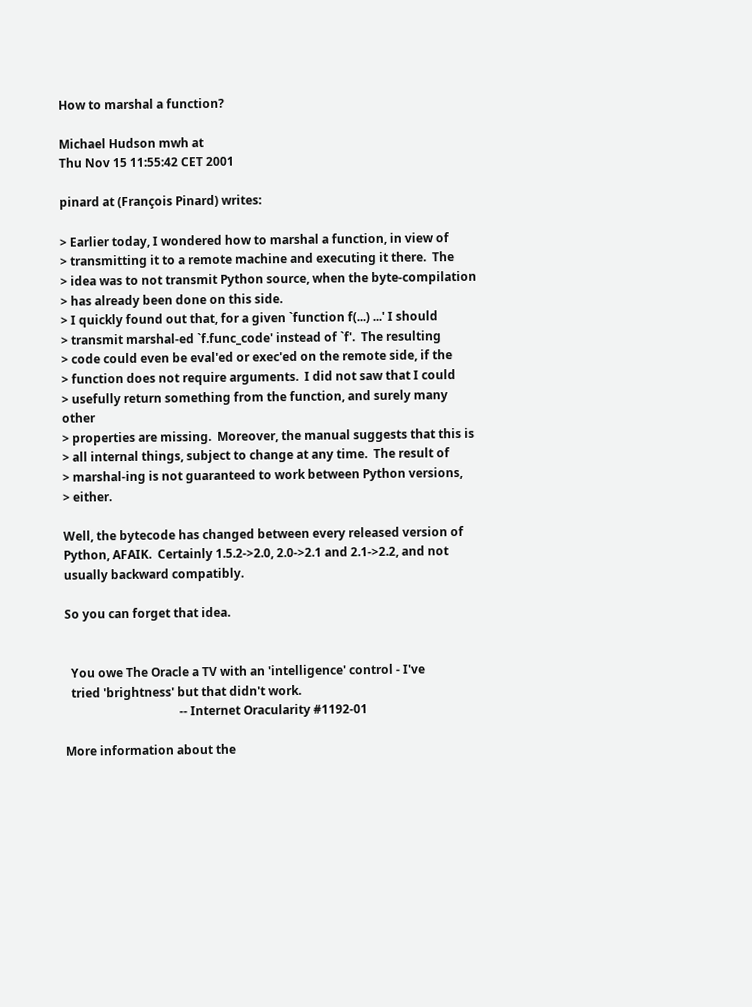How to marshal a function?

Michael Hudson mwh at
Thu Nov 15 11:55:42 CET 2001

pinard at (François Pinard) writes:

> Earlier today, I wondered how to marshal a function, in view of
> transmitting it to a remote machine and executing it there.  The
> idea was to not transmit Python source, when the byte-compilation
> has already been done on this side.
> I quickly found out that, for a given `function f(...) ...' I should
> transmit marshal-ed `f.func_code' instead of `f'.  The resulting
> code could even be eval'ed or exec'ed on the remote side, if the
> function does not require arguments.  I did not saw that I could
> usefully return something from the function, and surely many other
> properties are missing.  Moreover, the manual suggests that this is
> all internal things, subject to change at any time.  The result of
> marshal-ing is not guaranteed to work between Python versions,
> either.

Well, the bytecode has changed between every released version of
Python, AFAIK.  Certainly 1.5.2->2.0, 2.0->2.1 and 2.1->2.2, and not
usually backward compatibly.

So you can forget that idea.


  You owe The Oracle a TV with an 'intelligence' control - I've
  tried 'brightness' but that didn't work.
                                      -- Internet Oracularity #1192-01

More information about the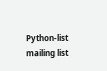Python-list mailing list